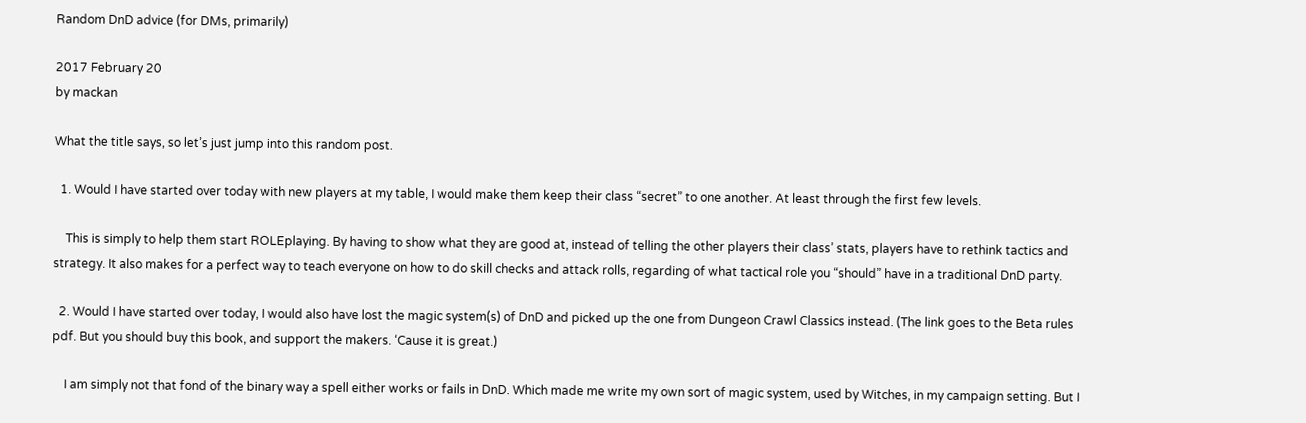Random DnD advice (for DMs, primarily)

2017 February 20
by mackan

What the title says, so let’s just jump into this random post.

  1. Would I have started over today with new players at my table, I would make them keep their class “secret” to one another. At least through the first few levels.

    This is simply to help them start ROLEplaying. By having to show what they are good at, instead of telling the other players their class’ stats, players have to rethink tactics and strategy. It also makes for a perfect way to teach everyone on how to do skill checks and attack rolls, regarding of what tactical role you “should” have in a traditional DnD party.

  2. Would I have started over today, I would also have lost the magic system(s) of DnD and picked up the one from Dungeon Crawl Classics instead. (The link goes to the Beta rules pdf. But you should buy this book, and support the makers. ‘Cause it is great.)

    I am simply not that fond of the binary way a spell either works or fails in DnD. Which made me write my own sort of magic system, used by Witches, in my campaign setting. But I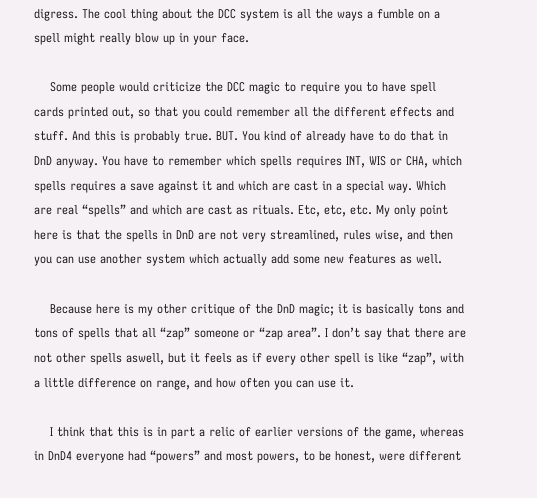digress. The cool thing about the DCC system is all the ways a fumble on a spell might really blow up in your face.

    Some people would criticize the DCC magic to require you to have spell cards printed out, so that you could remember all the different effects and stuff. And this is probably true. BUT. You kind of already have to do that in DnD anyway. You have to remember which spells requires INT, WIS or CHA, which spells requires a save against it and which are cast in a special way. Which are real “spells” and which are cast as rituals. Etc, etc, etc. My only point here is that the spells in DnD are not very streamlined, rules wise, and then you can use another system which actually add some new features as well.

    Because here is my other critique of the DnD magic; it is basically tons and tons of spells that all “zap” someone or “zap area”. I don’t say that there are not other spells aswell, but it feels as if every other spell is like “zap”, with a little difference on range, and how often you can use it.

    I think that this is in part a relic of earlier versions of the game, whereas in DnD4 everyone had “powers” and most powers, to be honest, were different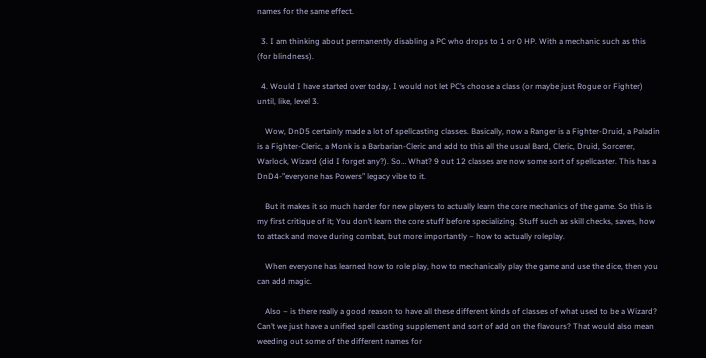names for the same effect.

  3. I am thinking about permanently disabling a PC who drops to 1 or 0 HP. With a mechanic such as this (for blindness).

  4. Would I have started over today, I would not let PC’s choose a class (or maybe just Rogue or Fighter) until, like, level 3.

    Wow, DnD5 certainly made a lot of spellcasting classes. Basically, now a Ranger is a Fighter-Druid, a Paladin is a Fighter-Cleric, a Monk is a Barbarian-Cleric and add to this all the usual Bard, Cleric, Druid, Sorcerer, Warlock, Wizard (did I forget any?). So… What? 9 out 12 classes are now some sort of spellcaster. This has a DnD4-”everyone has Powers” legacy vibe to it.

    But it makes it so much harder for new players to actually learn the core mechanics of the game. So this is my first critique of it; You don’t learn the core stuff before specializing. Stuff such as skill checks, saves, how to attack and move during combat, but more importantly – how to actually roleplay.

    When everyone has learned how to role play, how to mechanically play the game and use the dice, then you can add magic.

    Also – is there really a good reason to have all these different kinds of classes of what used to be a Wizard? Can’t we just have a unified spell casting supplement and sort of add on the flavours? That would also mean weeding out some of the different names for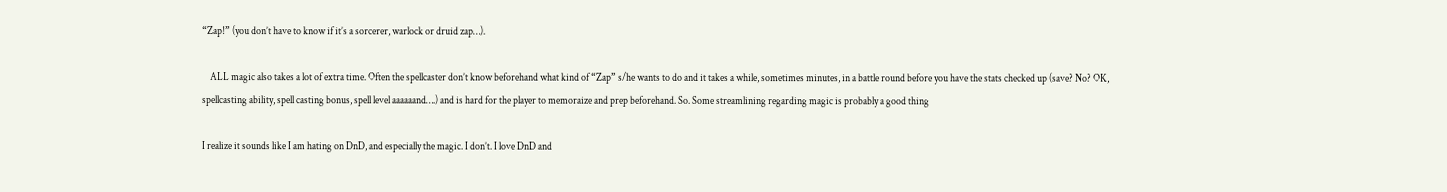“Zap!” (you don’t have to know if it’s a sorcerer, warlock or druid zap…).

    ALL magic also takes a lot of extra time. Often the spellcaster don’t know beforehand what kind of “Zap” s/he wants to do and it takes a while, sometimes minutes, in a battle round before you have the stats checked up (save? No? OK, spellcasting ability, spell casting bonus, spell level aaaaaand….) and is hard for the player to memoraize and prep beforehand. So. Some streamlining regarding magic is probably a good thing

I realize it sounds like I am hating on DnD, and especially the magic. I don’t. I love DnD and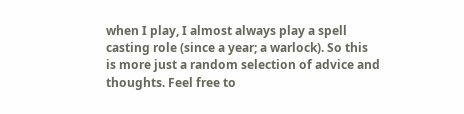when I play, I almost always play a spell casting role (since a year; a warlock). So this is more just a random selection of advice and thoughts. Feel free to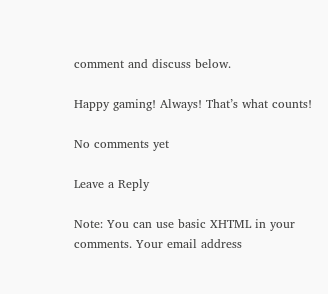comment and discuss below.

Happy gaming! Always! That’s what counts!

No comments yet

Leave a Reply

Note: You can use basic XHTML in your comments. Your email address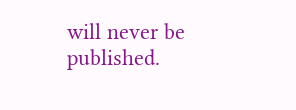will never be published.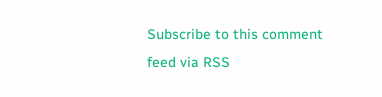Subscribe to this comment feed via RSS